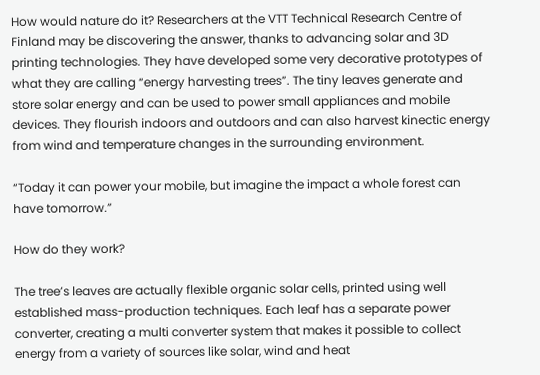How would nature do it? Researchers at the VTT Technical Research Centre of Finland may be discovering the answer, thanks to advancing solar and 3D printing technologies. They have developed some very decorative prototypes of what they are calling “energy harvesting trees”. The tiny leaves generate and store solar energy and can be used to power small appliances and mobile devices. They flourish indoors and outdoors and can also harvest kinectic energy from wind and temperature changes in the surrounding environment.

“Today it can power your mobile, but imagine the impact a whole forest can have tomorrow.”

How do they work?

The tree’s leaves are actually flexible organic solar cells, printed using well established mass-production techniques. Each leaf has a separate power converter, creating a multi converter system that makes it possible to collect energy from a variety of sources like solar, wind and heat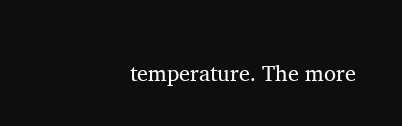temperature. The more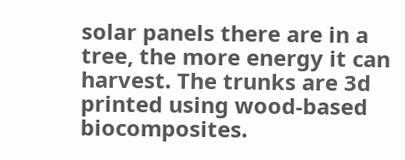solar panels there are in a tree, the more energy it can harvest. The trunks are 3d printed using wood-based biocomposites.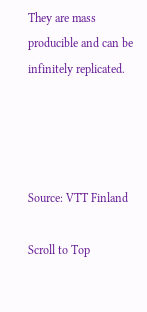They are mass producible and can be infinitely replicated.




Source: VTT Finland

Scroll to Top